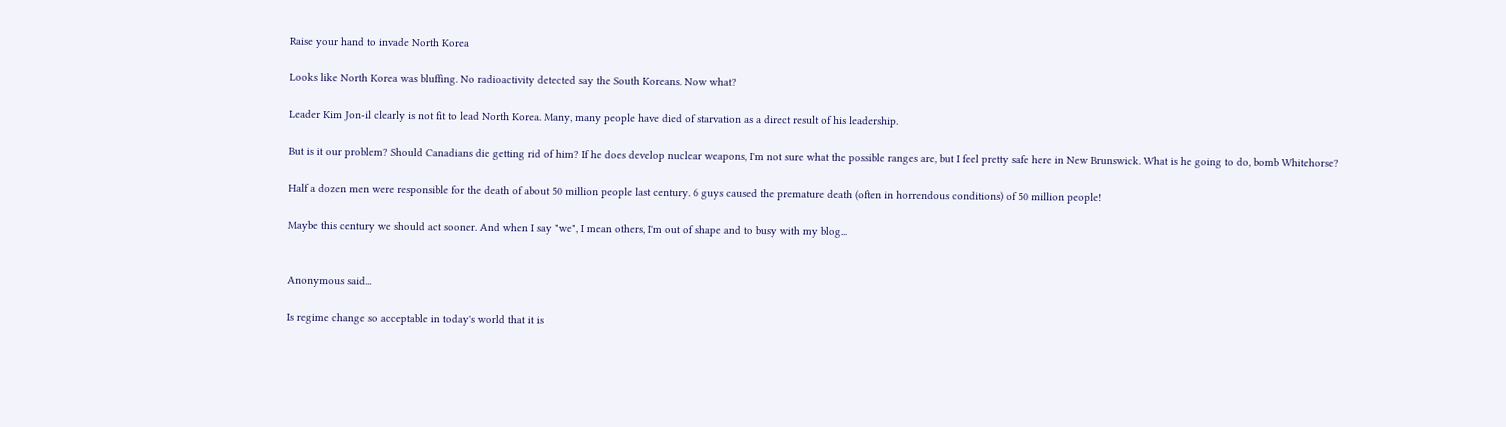Raise your hand to invade North Korea

Looks like North Korea was bluffing. No radioactivity detected say the South Koreans. Now what?

Leader Kim Jon-il clearly is not fit to lead North Korea. Many, many people have died of starvation as a direct result of his leadership.

But is it our problem? Should Canadians die getting rid of him? If he does develop nuclear weapons, I'm not sure what the possible ranges are, but I feel pretty safe here in New Brunswick. What is he going to do, bomb Whitehorse?

Half a dozen men were responsible for the death of about 50 million people last century. 6 guys caused the premature death (often in horrendous conditions) of 50 million people!

Maybe this century we should act sooner. And when I say "we", I mean others, I'm out of shape and to busy with my blog...


Anonymous said...

Is regime change so acceptable in today's world that it is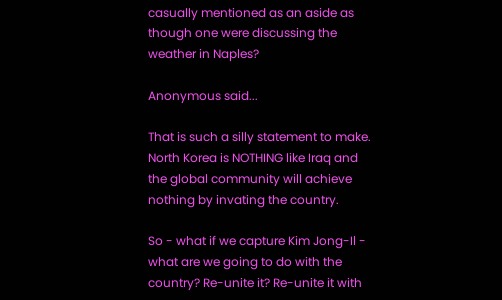casually mentioned as an aside as though one were discussing the weather in Naples?

Anonymous said...

That is such a silly statement to make. North Korea is NOTHING like Iraq and the global community will achieve nothing by invating the country.

So - what if we capture Kim Jong-Il - what are we going to do with the country? Re-unite it? Re-unite it with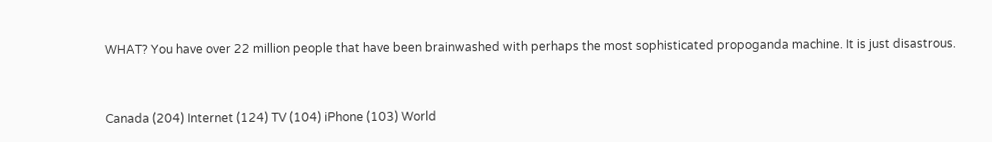WHAT? You have over 22 million people that have been brainwashed with perhaps the most sophisticated propoganda machine. It is just disastrous.


Canada (204) Internet (124) TV (104) iPhone (103) World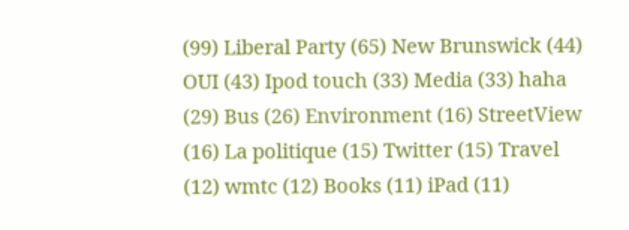(99) Liberal Party (65) New Brunswick (44) OUI (43) Ipod touch (33) Media (33) haha (29) Bus (26) Environment (16) StreetView (16) La politique (15) Twitter (15) Travel (12) wmtc (12) Books (11) iPad (11)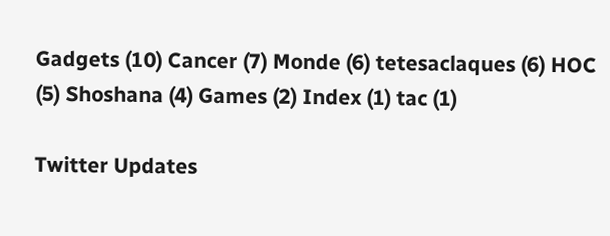Gadgets (10) Cancer (7) Monde (6) tetesaclaques (6) HOC (5) Shoshana (4) Games (2) Index (1) tac (1)

Twitter Updates